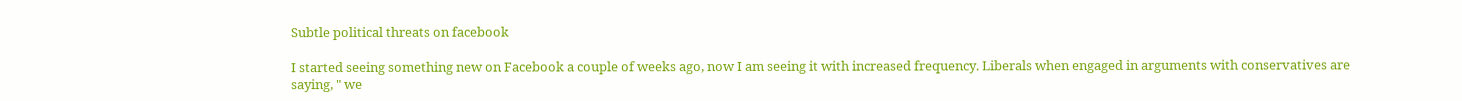Subtle political threats on facebook

I started seeing something new on Facebook a couple of weeks ago, now I am seeing it with increased frequency. Liberals when engaged in arguments with conservatives are saying, " we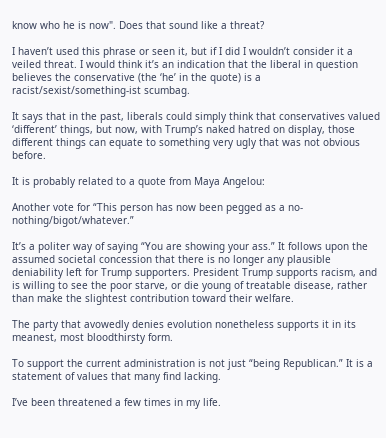know who he is now". Does that sound like a threat?

I haven’t used this phrase or seen it, but if I did I wouldn’t consider it a veiled threat. I would think it’s an indication that the liberal in question believes the conservative (the ‘he’ in the quote) is a racist/sexist/something-ist scumbag.

It says that in the past, liberals could simply think that conservatives valued ‘different’ things, but now, with Trump’s naked hatred on display, those different things can equate to something very ugly that was not obvious before.

It is probably related to a quote from Maya Angelou:

Another vote for “This person has now been pegged as a no-nothing/bigot/whatever.”

It’s a politer way of saying “You are showing your ass.” It follows upon the assumed societal concession that there is no longer any plausible deniability left for Trump supporters. President Trump supports racism, and is willing to see the poor starve, or die young of treatable disease, rather than make the slightest contribution toward their welfare.

The party that avowedly denies evolution nonetheless supports it in its meanest, most bloodthirsty form.

To support the current administration is not just “being Republican.” It is a statement of values that many find lacking.

I’ve been threatened a few times in my life.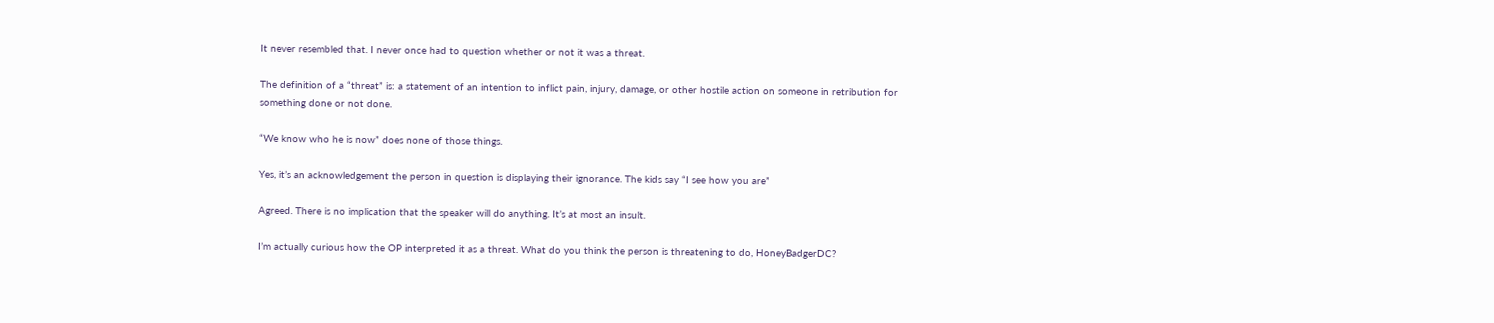It never resembled that. I never once had to question whether or not it was a threat.

The definition of a “threat” is: a statement of an intention to inflict pain, injury, damage, or other hostile action on someone in retribution for something done or not done.

“We know who he is now” does none of those things.

Yes, it’s an acknowledgement the person in question is displaying their ignorance. The kids say “I see how you are”

Agreed. There is no implication that the speaker will do anything. It’s at most an insult.

I’m actually curious how the OP interpreted it as a threat. What do you think the person is threatening to do, HoneyBadgerDC?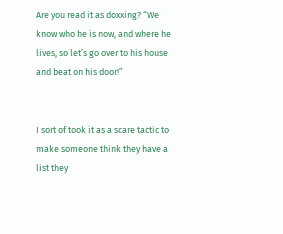Are you read it as doxxing? “We know who he is now, and where he lives, so let’s go over to his house and beat on his door!”


I sort of took it as a scare tactic to make someone think they have a list they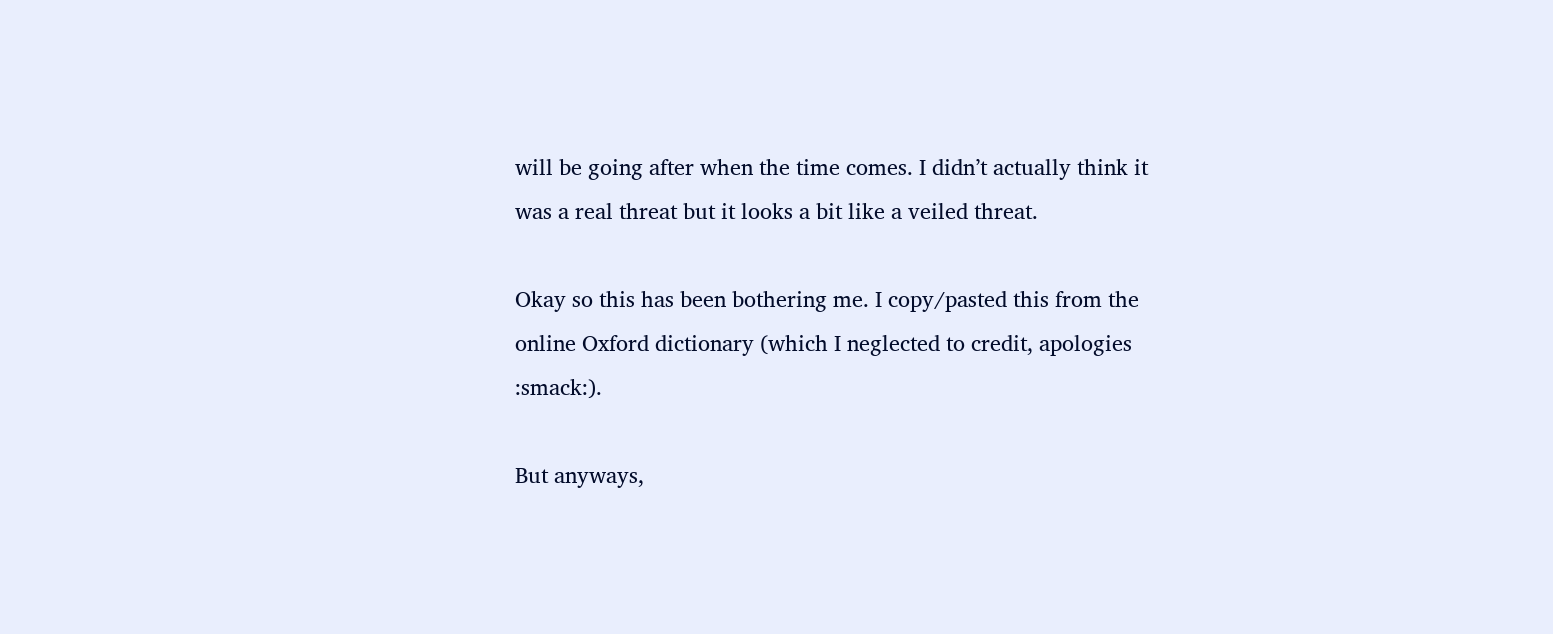will be going after when the time comes. I didn’t actually think it was a real threat but it looks a bit like a veiled threat.

Okay so this has been bothering me. I copy/pasted this from the online Oxford dictionary (which I neglected to credit, apologies :smack:).

But anyways,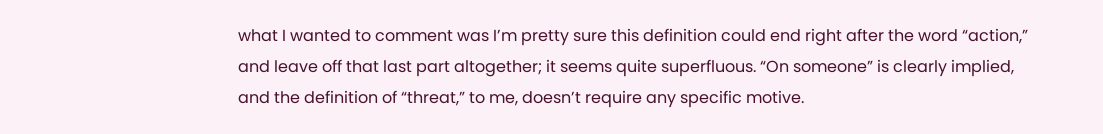what I wanted to comment was I’m pretty sure this definition could end right after the word “action,” and leave off that last part altogether; it seems quite superfluous. “On someone” is clearly implied, and the definition of “threat,” to me, doesn’t require any specific motive.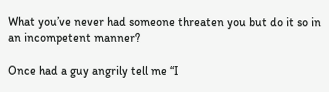What you’ve never had someone threaten you but do it so in an incompetent manner?

Once had a guy angrily tell me “I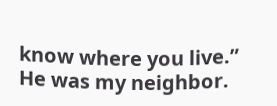know where you live.” He was my neighbor.